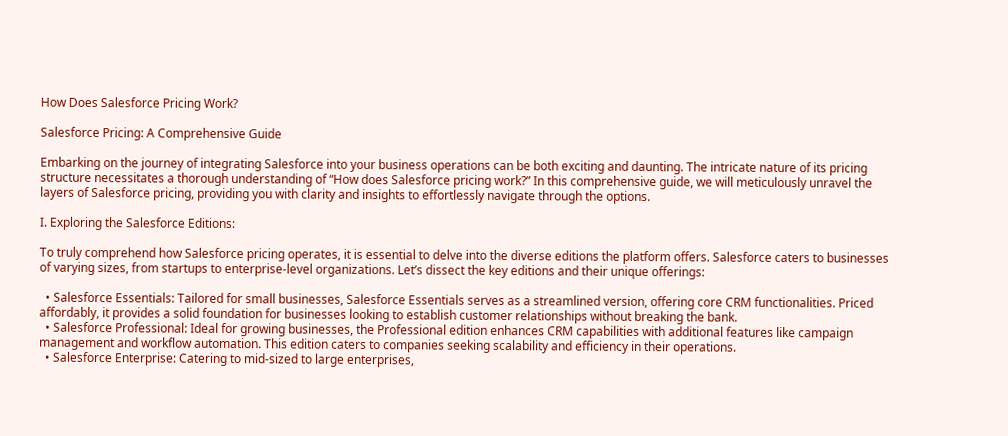How Does Salesforce Pricing Work?

Salesforce Pricing: A Comprehensive Guide

Embarking on the journey of integrating Salesforce into your business operations can be both exciting and daunting. The intricate nature of its pricing structure necessitates a thorough understanding of “How does Salesforce pricing work?” In this comprehensive guide, we will meticulously unravel the layers of Salesforce pricing, providing you with clarity and insights to effortlessly navigate through the options.

I. Exploring the Salesforce Editions:

To truly comprehend how Salesforce pricing operates, it is essential to delve into the diverse editions the platform offers. Salesforce caters to businesses of varying sizes, from startups to enterprise-level organizations. Let’s dissect the key editions and their unique offerings:

  • Salesforce Essentials: Tailored for small businesses, Salesforce Essentials serves as a streamlined version, offering core CRM functionalities. Priced affordably, it provides a solid foundation for businesses looking to establish customer relationships without breaking the bank.
  • Salesforce Professional: Ideal for growing businesses, the Professional edition enhances CRM capabilities with additional features like campaign management and workflow automation. This edition caters to companies seeking scalability and efficiency in their operations.
  • Salesforce Enterprise: Catering to mid-sized to large enterprises,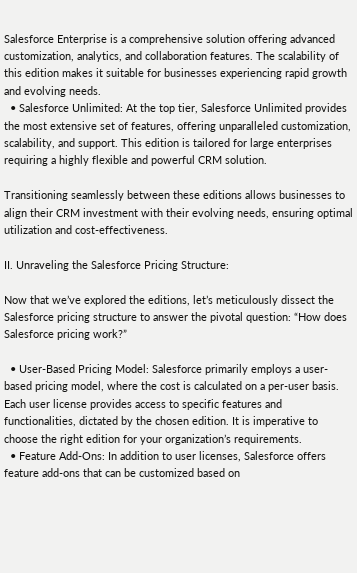Salesforce Enterprise is a comprehensive solution offering advanced customization, analytics, and collaboration features. The scalability of this edition makes it suitable for businesses experiencing rapid growth and evolving needs.
  • Salesforce Unlimited: At the top tier, Salesforce Unlimited provides the most extensive set of features, offering unparalleled customization, scalability, and support. This edition is tailored for large enterprises requiring a highly flexible and powerful CRM solution.

Transitioning seamlessly between these editions allows businesses to align their CRM investment with their evolving needs, ensuring optimal utilization and cost-effectiveness.

II. Unraveling the Salesforce Pricing Structure:

Now that we’ve explored the editions, let’s meticulously dissect the Salesforce pricing structure to answer the pivotal question: “How does Salesforce pricing work?”

  • User-Based Pricing Model: Salesforce primarily employs a user-based pricing model, where the cost is calculated on a per-user basis. Each user license provides access to specific features and functionalities, dictated by the chosen edition. It is imperative to choose the right edition for your organization’s requirements.
  • Feature Add-Ons: In addition to user licenses, Salesforce offers feature add-ons that can be customized based on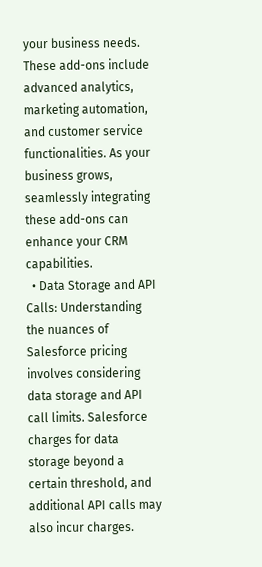your business needs. These add-ons include advanced analytics, marketing automation, and customer service functionalities. As your business grows, seamlessly integrating these add-ons can enhance your CRM capabilities.
  • Data Storage and API Calls: Understanding the nuances of Salesforce pricing involves considering data storage and API call limits. Salesforce charges for data storage beyond a certain threshold, and additional API calls may also incur charges.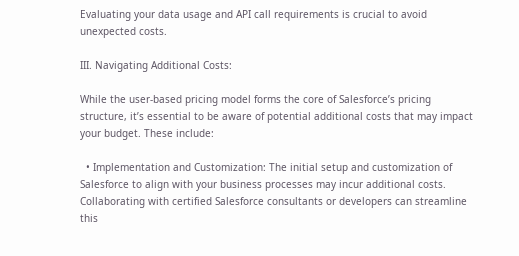Evaluating your data usage and API call requirements is crucial to avoid unexpected costs.

III. Navigating Additional Costs:

While the user-based pricing model forms the core of Salesforce’s pricing structure, it’s essential to be aware of potential additional costs that may impact your budget. These include:

  • Implementation and Customization: The initial setup and customization of Salesforce to align with your business processes may incur additional costs. Collaborating with certified Salesforce consultants or developers can streamline this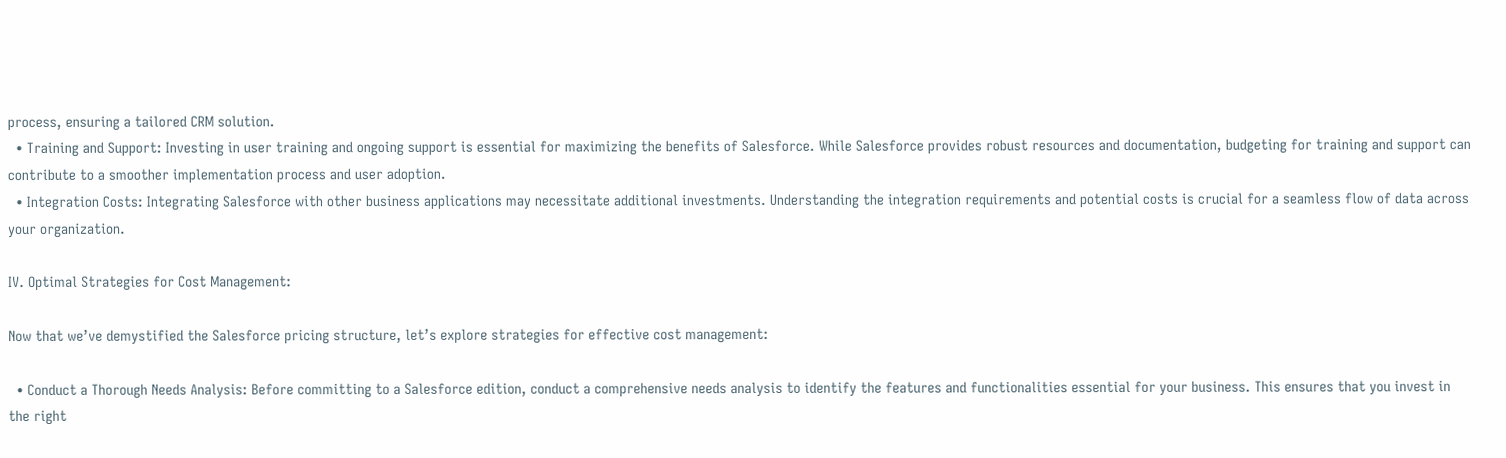process, ensuring a tailored CRM solution.
  • Training and Support: Investing in user training and ongoing support is essential for maximizing the benefits of Salesforce. While Salesforce provides robust resources and documentation, budgeting for training and support can contribute to a smoother implementation process and user adoption.
  • Integration Costs: Integrating Salesforce with other business applications may necessitate additional investments. Understanding the integration requirements and potential costs is crucial for a seamless flow of data across your organization.

IV. Optimal Strategies for Cost Management:

Now that we’ve demystified the Salesforce pricing structure, let’s explore strategies for effective cost management:

  • Conduct a Thorough Needs Analysis: Before committing to a Salesforce edition, conduct a comprehensive needs analysis to identify the features and functionalities essential for your business. This ensures that you invest in the right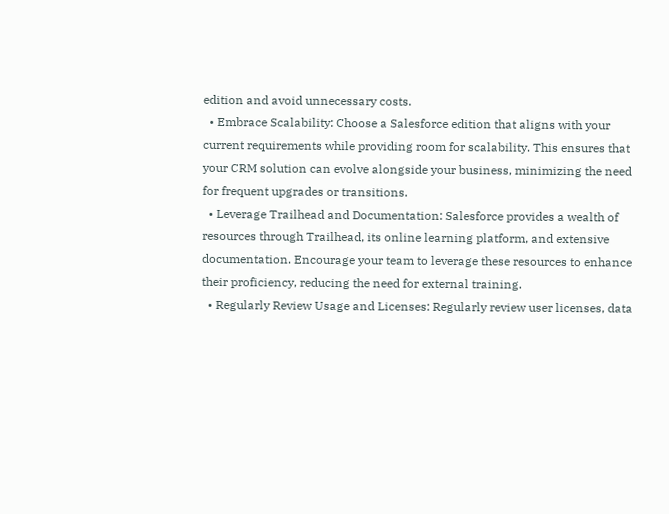edition and avoid unnecessary costs.
  • Embrace Scalability: Choose a Salesforce edition that aligns with your current requirements while providing room for scalability. This ensures that your CRM solution can evolve alongside your business, minimizing the need for frequent upgrades or transitions.
  • Leverage Trailhead and Documentation: Salesforce provides a wealth of resources through Trailhead, its online learning platform, and extensive documentation. Encourage your team to leverage these resources to enhance their proficiency, reducing the need for external training.
  • Regularly Review Usage and Licenses: Regularly review user licenses, data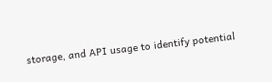storage, and API usage to identify potential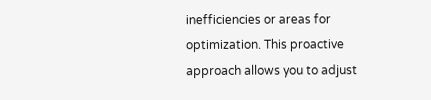inefficiencies or areas for optimization. This proactive approach allows you to adjust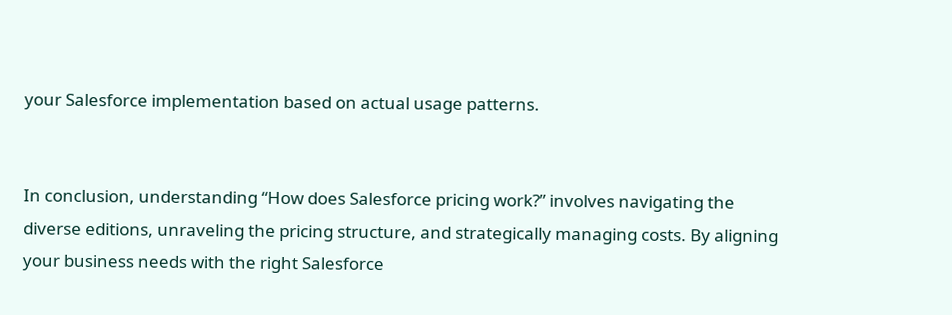your Salesforce implementation based on actual usage patterns.


In conclusion, understanding “How does Salesforce pricing work?” involves navigating the diverse editions, unraveling the pricing structure, and strategically managing costs. By aligning your business needs with the right Salesforce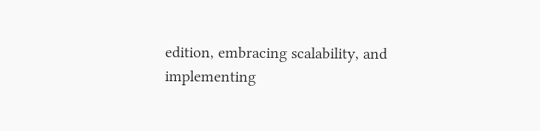edition, embracing scalability, and implementing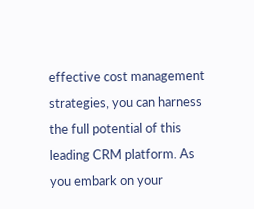effective cost management strategies, you can harness the full potential of this leading CRM platform. As you embark on your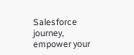Salesforce journey, empower your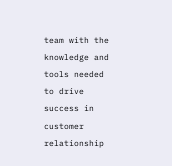team with the knowledge and tools needed to drive success in customer relationship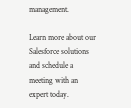management.

Learn more about our Salesforce solutions and schedule a meeting with an expert today.